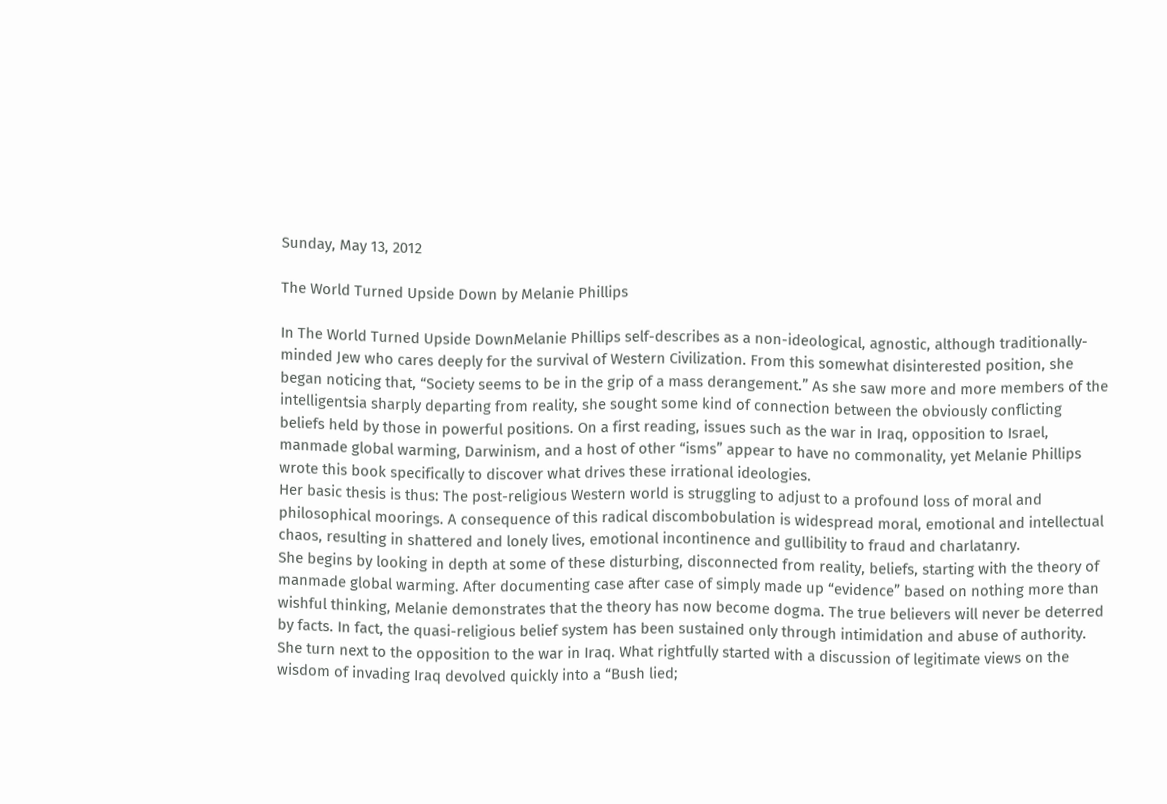Sunday, May 13, 2012

The World Turned Upside Down by Melanie Phillips

In The World Turned Upside DownMelanie Phillips self-describes as a non-ideological, agnostic, although traditionally-minded Jew who cares deeply for the survival of Western Civilization. From this somewhat disinterested position, she began noticing that, “Society seems to be in the grip of a mass derangement.” As she saw more and more members of the intelligentsia sharply departing from reality, she sought some kind of connection between the obviously conflicting beliefs held by those in powerful positions. On a first reading, issues such as the war in Iraq, opposition to Israel, manmade global warming, Darwinism, and a host of other “isms” appear to have no commonality, yet Melanie Phillips wrote this book specifically to discover what drives these irrational ideologies.
Her basic thesis is thus: The post-religious Western world is struggling to adjust to a profound loss of moral and philosophical moorings. A consequence of this radical discombobulation is widespread moral, emotional and intellectual chaos, resulting in shattered and lonely lives, emotional incontinence and gullibility to fraud and charlatanry.
She begins by looking in depth at some of these disturbing, disconnected from reality, beliefs, starting with the theory of manmade global warming. After documenting case after case of simply made up “evidence” based on nothing more than wishful thinking, Melanie demonstrates that the theory has now become dogma. The true believers will never be deterred by facts. In fact, the quasi-religious belief system has been sustained only through intimidation and abuse of authority.
She turn next to the opposition to the war in Iraq. What rightfully started with a discussion of legitimate views on the wisdom of invading Iraq devolved quickly into a “Bush lied;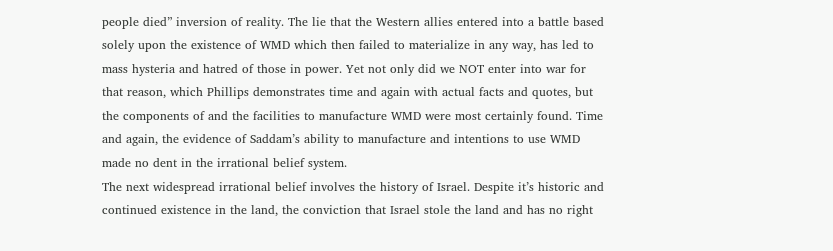people died” inversion of reality. The lie that the Western allies entered into a battle based solely upon the existence of WMD which then failed to materialize in any way, has led to mass hysteria and hatred of those in power. Yet not only did we NOT enter into war for that reason, which Phillips demonstrates time and again with actual facts and quotes, but the components of and the facilities to manufacture WMD were most certainly found. Time and again, the evidence of Saddam’s ability to manufacture and intentions to use WMD made no dent in the irrational belief system.
The next widespread irrational belief involves the history of Israel. Despite it’s historic and continued existence in the land, the conviction that Israel stole the land and has no right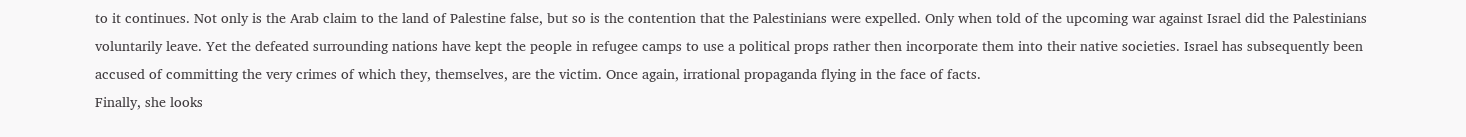to it continues. Not only is the Arab claim to the land of Palestine false, but so is the contention that the Palestinians were expelled. Only when told of the upcoming war against Israel did the Palestinians voluntarily leave. Yet the defeated surrounding nations have kept the people in refugee camps to use a political props rather then incorporate them into their native societies. Israel has subsequently been accused of committing the very crimes of which they, themselves, are the victim. Once again, irrational propaganda flying in the face of facts.
Finally, she looks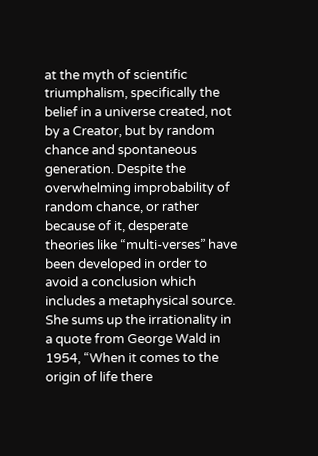at the myth of scientific triumphalism, specifically the belief in a universe created, not by a Creator, but by random chance and spontaneous generation. Despite the overwhelming improbability of random chance, or rather because of it, desperate theories like “multi-verses” have been developed in order to avoid a conclusion which includes a metaphysical source. She sums up the irrationality in a quote from George Wald in 1954, “When it comes to the origin of life there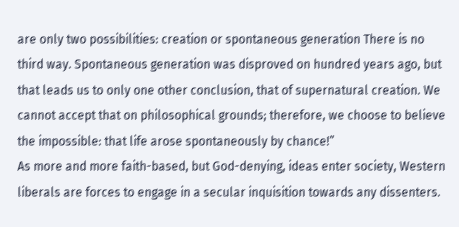are only two possibilities: creation or spontaneous generation There is no third way. Spontaneous generation was disproved on hundred years ago, but that leads us to only one other conclusion, that of supernatural creation. We cannot accept that on philosophical grounds; therefore, we choose to believe the impossible: that life arose spontaneously by chance!”
As more and more faith-based, but God-denying, ideas enter society, Western liberals are forces to engage in a secular inquisition towards any dissenters.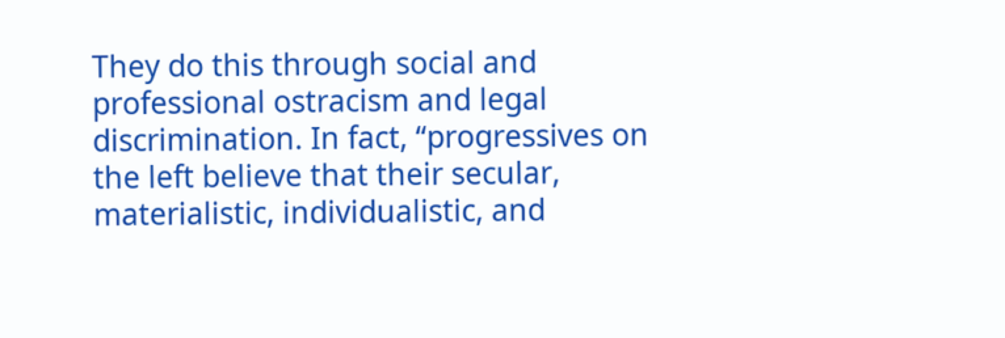They do this through social and professional ostracism and legal discrimination. In fact, “progressives on the left believe that their secular, materialistic, individualistic, and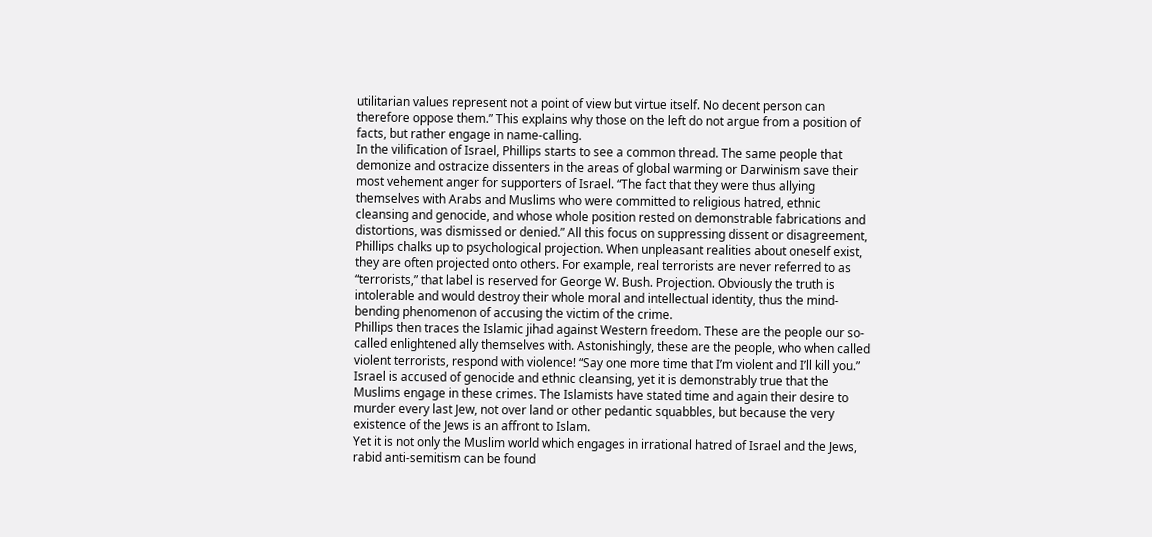utilitarian values represent not a point of view but virtue itself. No decent person can therefore oppose them.” This explains why those on the left do not argue from a position of facts, but rather engage in name-calling.
In the vilification of Israel, Phillips starts to see a common thread. The same people that demonize and ostracize dissenters in the areas of global warming or Darwinism save their most vehement anger for supporters of Israel. “The fact that they were thus allying themselves with Arabs and Muslims who were committed to religious hatred, ethnic cleansing and genocide, and whose whole position rested on demonstrable fabrications and distortions, was dismissed or denied.” All this focus on suppressing dissent or disagreement, Phillips chalks up to psychological projection. When unpleasant realities about oneself exist, they are often projected onto others. For example, real terrorists are never referred to as “terrorists,” that label is reserved for George W. Bush. Projection. Obviously the truth is intolerable and would destroy their whole moral and intellectual identity, thus the mind-bending phenomenon of accusing the victim of the crime.
Phillips then traces the Islamic jihad against Western freedom. These are the people our so-called enlightened ally themselves with. Astonishingly, these are the people, who when called violent terrorists, respond with violence! “Say one more time that I’m violent and I’ll kill you.” Israel is accused of genocide and ethnic cleansing, yet it is demonstrably true that the Muslims engage in these crimes. The Islamists have stated time and again their desire to murder every last Jew, not over land or other pedantic squabbles, but because the very existence of the Jews is an affront to Islam.
Yet it is not only the Muslim world which engages in irrational hatred of Israel and the Jews, rabid anti-semitism can be found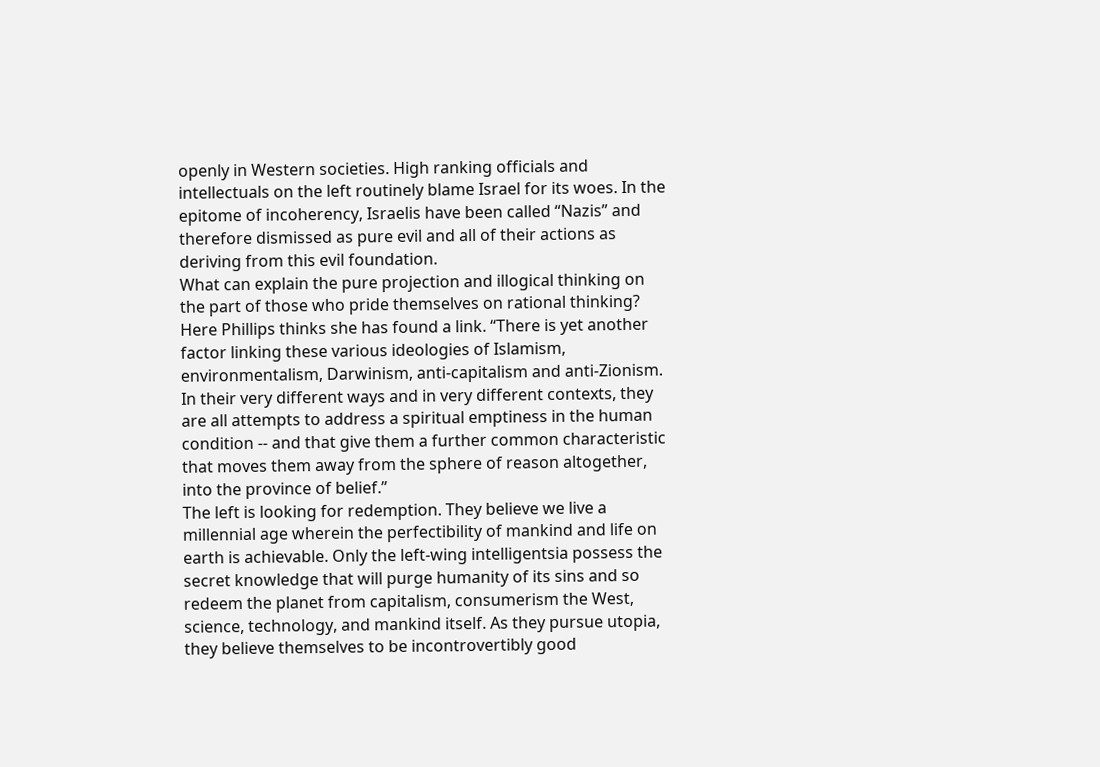openly in Western societies. High ranking officials and intellectuals on the left routinely blame Israel for its woes. In the epitome of incoherency, Israelis have been called “Nazis” and therefore dismissed as pure evil and all of their actions as deriving from this evil foundation.
What can explain the pure projection and illogical thinking on the part of those who pride themselves on rational thinking?
Here Phillips thinks she has found a link. “There is yet another factor linking these various ideologies of Islamism, environmentalism, Darwinism, anti-capitalism and anti-Zionism. In their very different ways and in very different contexts, they are all attempts to address a spiritual emptiness in the human condition -- and that give them a further common characteristic that moves them away from the sphere of reason altogether, into the province of belief.”
The left is looking for redemption. They believe we live a millennial age wherein the perfectibility of mankind and life on earth is achievable. Only the left-wing intelligentsia possess the secret knowledge that will purge humanity of its sins and so redeem the planet from capitalism, consumerism the West, science, technology, and mankind itself. As they pursue utopia, they believe themselves to be incontrovertibly good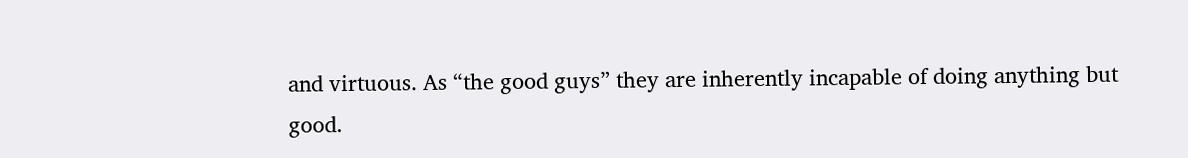and virtuous. As “the good guys” they are inherently incapable of doing anything but good.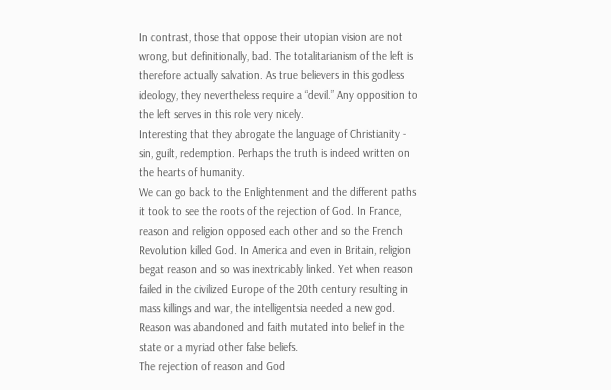In contrast, those that oppose their utopian vision are not wrong, but definitionally, bad. The totalitarianism of the left is therefore actually salvation. As true believers in this godless ideology, they nevertheless require a “devil.” Any opposition to the left serves in this role very nicely.
Interesting that they abrogate the language of Christianity - sin, guilt, redemption. Perhaps the truth is indeed written on the hearts of humanity.
We can go back to the Enlightenment and the different paths it took to see the roots of the rejection of God. In France, reason and religion opposed each other and so the French Revolution killed God. In America and even in Britain, religion begat reason and so was inextricably linked. Yet when reason failed in the civilized Europe of the 20th century resulting in mass killings and war, the intelligentsia needed a new god. Reason was abandoned and faith mutated into belief in the state or a myriad other false beliefs.
The rejection of reason and God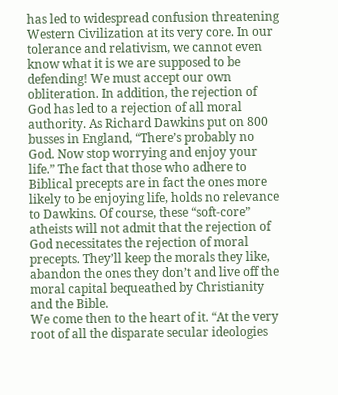has led to widespread confusion threatening Western Civilization at its very core. In our tolerance and relativism, we cannot even know what it is we are supposed to be defending! We must accept our own obliteration. In addition, the rejection of God has led to a rejection of all moral authority. As Richard Dawkins put on 800 busses in England, “There’s probably no God. Now stop worrying and enjoy your life.” The fact that those who adhere to Biblical precepts are in fact the ones more likely to be enjoying life, holds no relevance to Dawkins. Of course, these “soft-core” atheists will not admit that the rejection of God necessitates the rejection of moral precepts. They’ll keep the morals they like, abandon the ones they don’t and live off the moral capital bequeathed by Christianity and the Bible.
We come then to the heart of it. “At the very root of all the disparate secular ideologies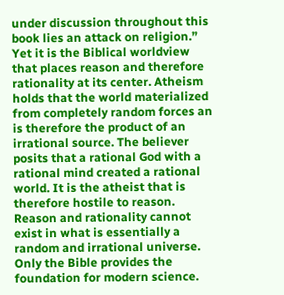under discussion throughout this book lies an attack on religion.”
Yet it is the Biblical worldview that places reason and therefore rationality at its center. Atheism holds that the world materialized from completely random forces an is therefore the product of an irrational source. The believer posits that a rational God with a rational mind created a rational world. It is the atheist that is therefore hostile to reason. Reason and rationality cannot exist in what is essentially a random and irrational universe.
Only the Bible provides the foundation for modern science.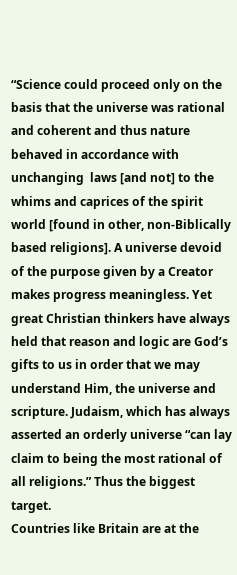“Science could proceed only on the basis that the universe was rational and coherent and thus nature behaved in accordance with unchanging  laws [and not] to the whims and caprices of the spirit world [found in other, non-Biblically based religions]. A universe devoid of the purpose given by a Creator makes progress meaningless. Yet great Christian thinkers have always held that reason and logic are God’s gifts to us in order that we may understand Him, the universe and scripture. Judaism, which has always asserted an orderly universe “can lay claim to being the most rational of all religions.” Thus the biggest target.
Countries like Britain are at the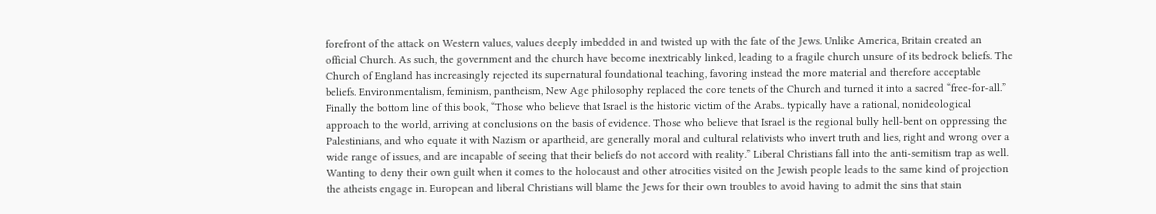forefront of the attack on Western values, values deeply imbedded in and twisted up with the fate of the Jews. Unlike America, Britain created an official Church. As such, the government and the church have become inextricably linked, leading to a fragile church unsure of its bedrock beliefs. The Church of England has increasingly rejected its supernatural foundational teaching, favoring instead the more material and therefore acceptable beliefs. Environmentalism, feminism, pantheism, New Age philosophy replaced the core tenets of the Church and turned it into a sacred “free-for-all.”
Finally the bottom line of this book, “Those who believe that Israel is the historic victim of the Arabs.. typically have a rational, nonideological approach to the world, arriving at conclusions on the basis of evidence. Those who believe that Israel is the regional bully hell-bent on oppressing the Palestinians, and who equate it with Nazism or apartheid, are generally moral and cultural relativists who invert truth and lies, right and wrong over a wide range of issues, and are incapable of seeing that their beliefs do not accord with reality.” Liberal Christians fall into the anti-semitism trap as well. Wanting to deny their own guilt when it comes to the holocaust and other atrocities visited on the Jewish people leads to the same kind of projection the atheists engage in. European and liberal Christians will blame the Jews for their own troubles to avoid having to admit the sins that stain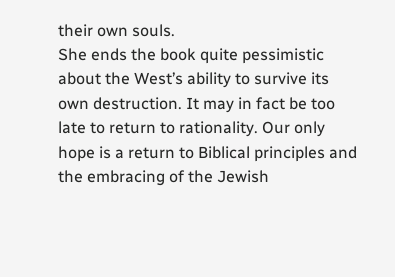their own souls.
She ends the book quite pessimistic about the West’s ability to survive its own destruction. It may in fact be too late to return to rationality. Our only hope is a return to Biblical principles and the embracing of the Jewish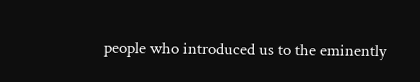people who introduced us to the eminently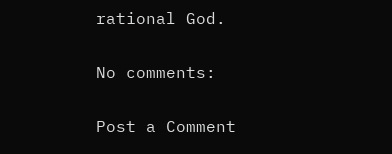rational God.

No comments:

Post a Comment